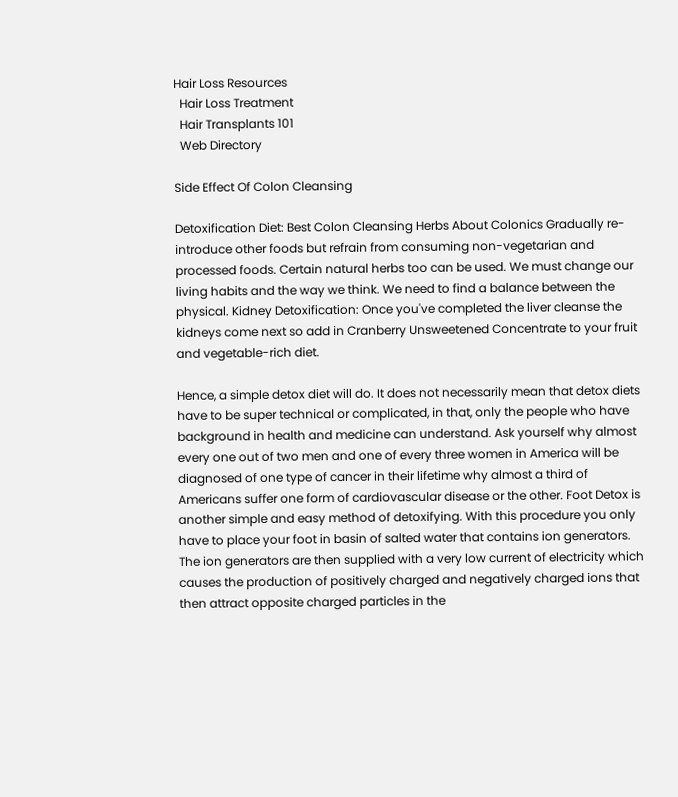Hair Loss Resources
  Hair Loss Treatment
  Hair Transplants 101
  Web Directory

Side Effect Of Colon Cleansing

Detoxification Diet: Best Colon Cleansing Herbs About Colonics Gradually re-introduce other foods but refrain from consuming non-vegetarian and processed foods. Certain natural herbs too can be used. We must change our living habits and the way we think. We need to find a balance between the physical. Kidney Detoxification: Once you've completed the liver cleanse the kidneys come next so add in Cranberry Unsweetened Concentrate to your fruit and vegetable-rich diet.

Hence, a simple detox diet will do. It does not necessarily mean that detox diets have to be super technical or complicated, in that, only the people who have background in health and medicine can understand. Ask yourself why almost every one out of two men and one of every three women in America will be diagnosed of one type of cancer in their lifetime why almost a third of Americans suffer one form of cardiovascular disease or the other. Foot Detox is another simple and easy method of detoxifying. With this procedure you only have to place your foot in basin of salted water that contains ion generators. The ion generators are then supplied with a very low current of electricity which causes the production of positively charged and negatively charged ions that then attract opposite charged particles in the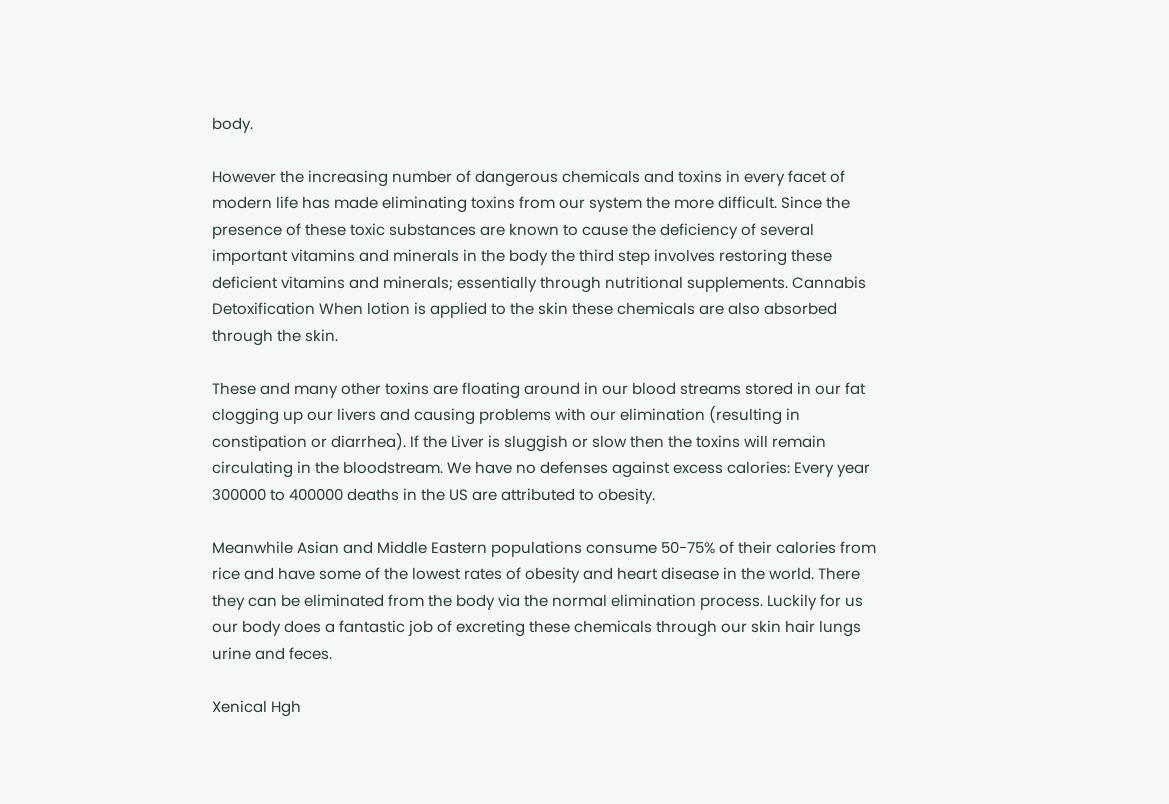body.

However the increasing number of dangerous chemicals and toxins in every facet of modern life has made eliminating toxins from our system the more difficult. Since the presence of these toxic substances are known to cause the deficiency of several important vitamins and minerals in the body the third step involves restoring these deficient vitamins and minerals; essentially through nutritional supplements. Cannabis Detoxification When lotion is applied to the skin these chemicals are also absorbed through the skin.

These and many other toxins are floating around in our blood streams stored in our fat clogging up our livers and causing problems with our elimination (resulting in constipation or diarrhea). If the Liver is sluggish or slow then the toxins will remain circulating in the bloodstream. We have no defenses against excess calories: Every year 300000 to 400000 deaths in the US are attributed to obesity.

Meanwhile Asian and Middle Eastern populations consume 50-75% of their calories from rice and have some of the lowest rates of obesity and heart disease in the world. There they can be eliminated from the body via the normal elimination process. Luckily for us our body does a fantastic job of excreting these chemicals through our skin hair lungs urine and feces.

Xenical Hgh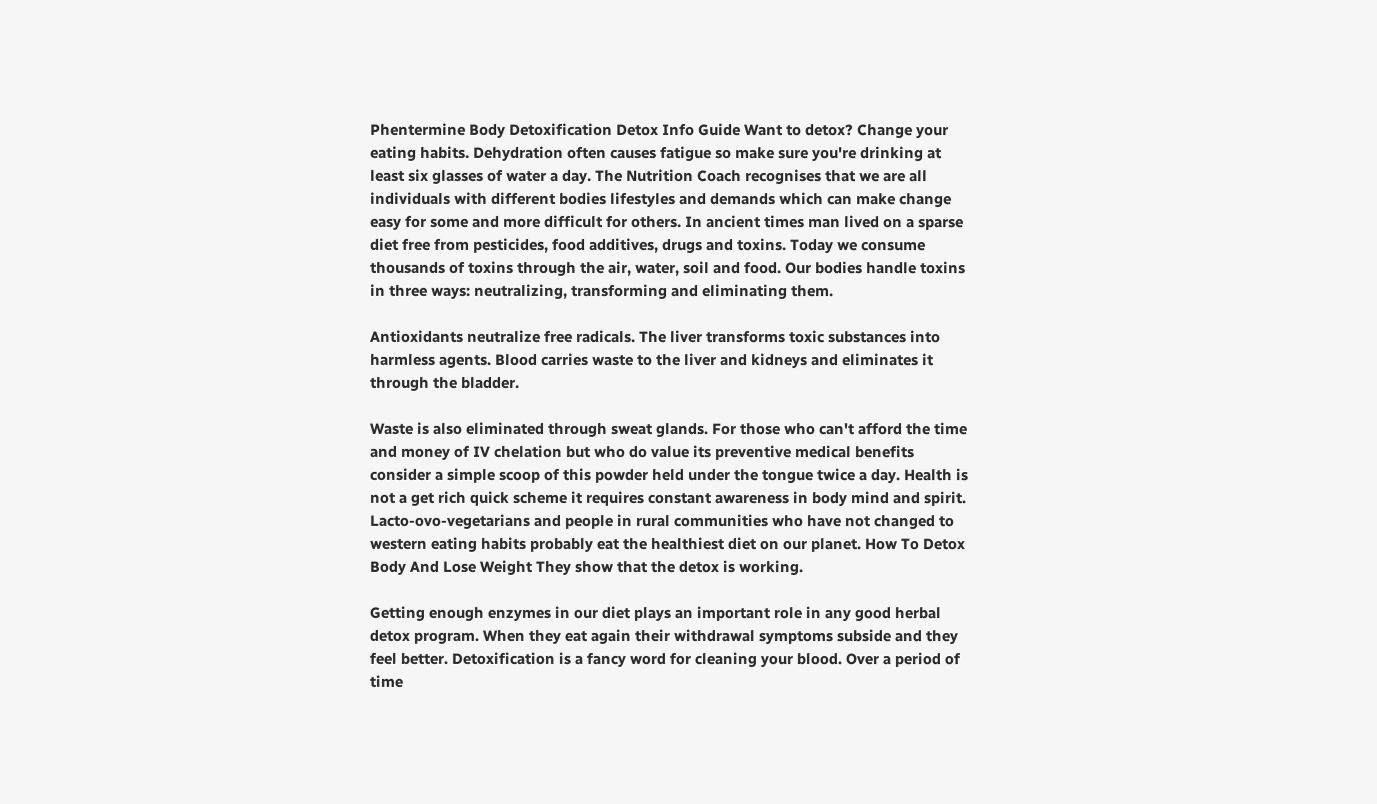Phentermine Body Detoxification Detox Info Guide Want to detox? Change your eating habits. Dehydration often causes fatigue so make sure you're drinking at least six glasses of water a day. The Nutrition Coach recognises that we are all individuals with different bodies lifestyles and demands which can make change easy for some and more difficult for others. In ancient times man lived on a sparse diet free from pesticides, food additives, drugs and toxins. Today we consume thousands of toxins through the air, water, soil and food. Our bodies handle toxins in three ways: neutralizing, transforming and eliminating them.

Antioxidants neutralize free radicals. The liver transforms toxic substances into harmless agents. Blood carries waste to the liver and kidneys and eliminates it through the bladder.

Waste is also eliminated through sweat glands. For those who can't afford the time and money of IV chelation but who do value its preventive medical benefits consider a simple scoop of this powder held under the tongue twice a day. Health is not a get rich quick scheme it requires constant awareness in body mind and spirit. Lacto-ovo-vegetarians and people in rural communities who have not changed to western eating habits probably eat the healthiest diet on our planet. How To Detox Body And Lose Weight They show that the detox is working.

Getting enough enzymes in our diet plays an important role in any good herbal detox program. When they eat again their withdrawal symptoms subside and they feel better. Detoxification is a fancy word for cleaning your blood. Over a period of time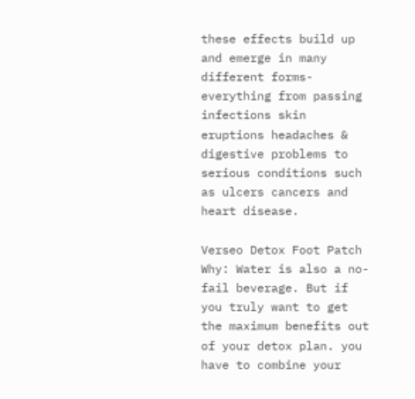these effects build up and emerge in many different forms-everything from passing infections skin eruptions headaches & digestive problems to serious conditions such as ulcers cancers and heart disease.

Verseo Detox Foot Patch Why: Water is also a no-fail beverage. But if you truly want to get the maximum benefits out of your detox plan. you have to combine your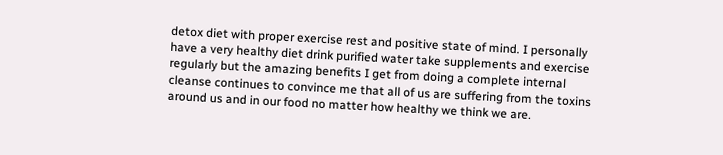detox diet with proper exercise rest and positive state of mind. I personally have a very healthy diet drink purified water take supplements and exercise regularly but the amazing benefits I get from doing a complete internal cleanse continues to convince me that all of us are suffering from the toxins around us and in our food no matter how healthy we think we are.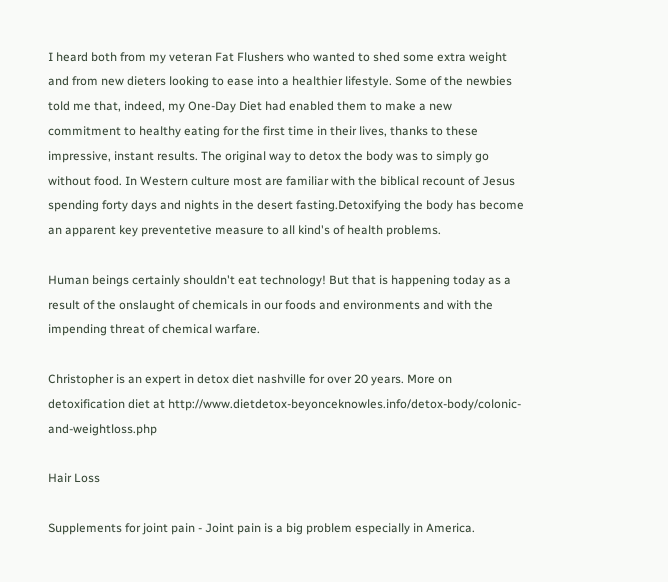I heard both from my veteran Fat Flushers who wanted to shed some extra weight and from new dieters looking to ease into a healthier lifestyle. Some of the newbies told me that, indeed, my One-Day Diet had enabled them to make a new commitment to healthy eating for the first time in their lives, thanks to these impressive, instant results. The original way to detox the body was to simply go without food. In Western culture most are familiar with the biblical recount of Jesus spending forty days and nights in the desert fasting.Detoxifying the body has become an apparent key preventetive measure to all kind's of health problems.

Human beings certainly shouldn't eat technology! But that is happening today as a result of the onslaught of chemicals in our foods and environments and with the impending threat of chemical warfare.

Christopher is an expert in detox diet nashville for over 20 years. More on detoxification diet at http://www.dietdetox-beyonceknowles.info/detox-body/colonic-and-weightloss.php

Hair Loss

Supplements for joint pain - Joint pain is a big problem especially in America.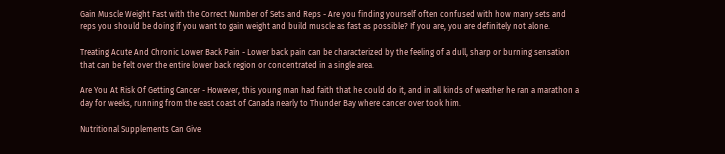Gain Muscle Weight Fast with the Correct Number of Sets and Reps - Are you finding yourself often confused with how many sets and reps you should be doing if you want to gain weight and build muscle as fast as possible? If you are, you are definitely not alone.

Treating Acute And Chronic Lower Back Pain - Lower back pain can be characterized by the feeling of a dull, sharp or burning sensation that can be felt over the entire lower back region or concentrated in a single area.

Are You At Risk Of Getting Cancer - However, this young man had faith that he could do it, and in all kinds of weather he ran a marathon a day for weeks, running from the east coast of Canada nearly to Thunder Bay where cancer over took him.

Nutritional Supplements Can Give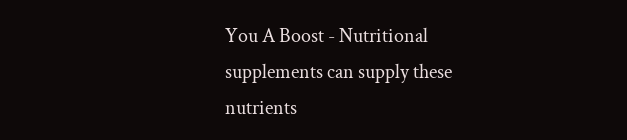You A Boost - Nutritional supplements can supply these nutrients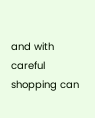and with careful shopping can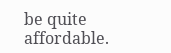be quite affordable.